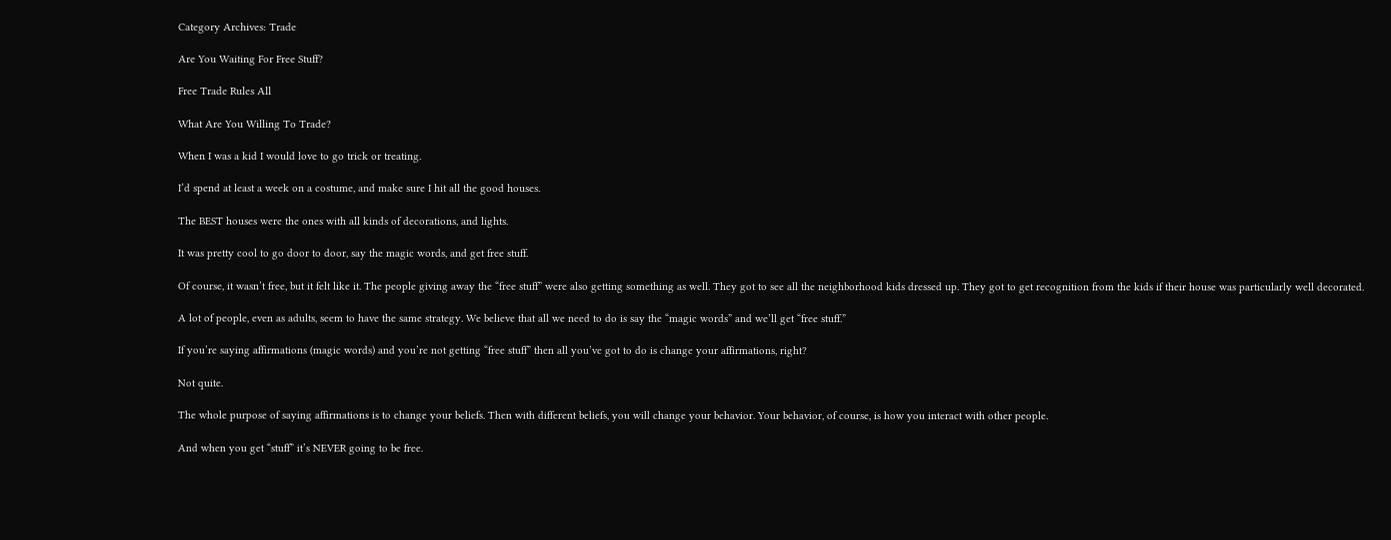Category Archives: Trade

Are You Waiting For Free Stuff?

Free Trade Rules All

What Are You Willing To Trade?

When I was a kid I would love to go trick or treating.

I’d spend at least a week on a costume, and make sure I hit all the good houses.

The BEST houses were the ones with all kinds of decorations, and lights.

It was pretty cool to go door to door, say the magic words, and get free stuff.

Of course, it wasn’t free, but it felt like it. The people giving away the “free stuff” were also getting something as well. They got to see all the neighborhood kids dressed up. They got to get recognition from the kids if their house was particularly well decorated.

A lot of people, even as adults, seem to have the same strategy. We believe that all we need to do is say the “magic words” and we’ll get “free stuff.”

If you’re saying affirmations (magic words) and you’re not getting “free stuff” then all you’ve got to do is change your affirmations, right?

Not quite.

The whole purpose of saying affirmations is to change your beliefs. Then with different beliefs, you will change your behavior. Your behavior, of course, is how you interact with other people.

And when you get “stuff” it’s NEVER going to be free.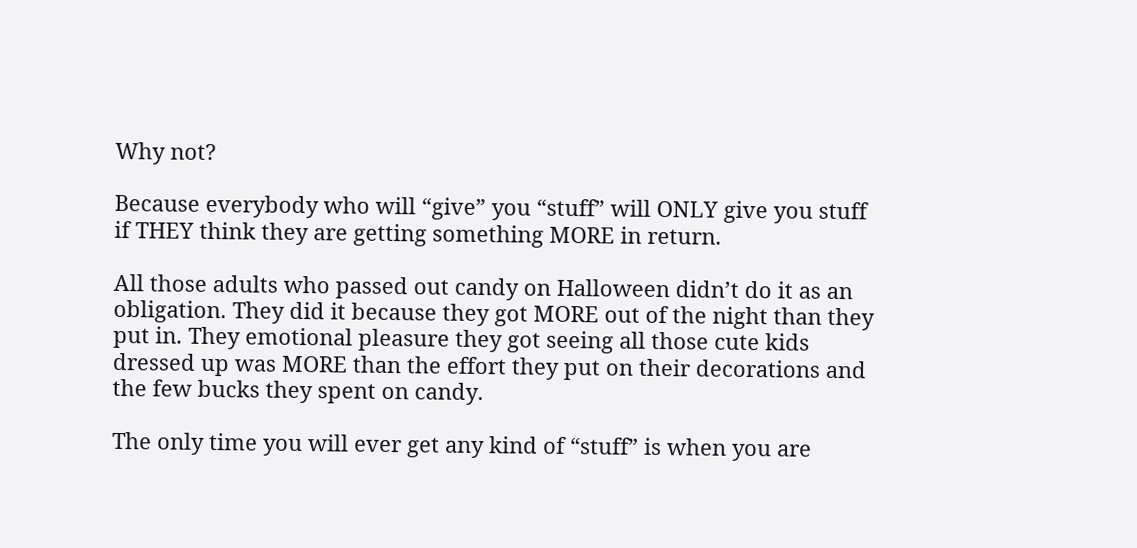Why not?

Because everybody who will “give” you “stuff” will ONLY give you stuff if THEY think they are getting something MORE in return.

All those adults who passed out candy on Halloween didn’t do it as an obligation. They did it because they got MORE out of the night than they put in. They emotional pleasure they got seeing all those cute kids dressed up was MORE than the effort they put on their decorations and the few bucks they spent on candy.

The only time you will ever get any kind of “stuff” is when you are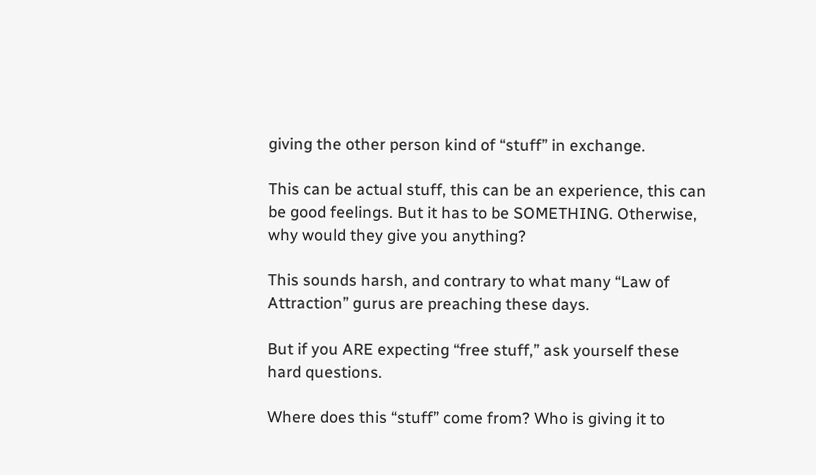giving the other person kind of “stuff” in exchange.

This can be actual stuff, this can be an experience, this can be good feelings. But it has to be SOMETHING. Otherwise, why would they give you anything?

This sounds harsh, and contrary to what many “Law of Attraction” gurus are preaching these days.

But if you ARE expecting “free stuff,” ask yourself these hard questions.

Where does this “stuff” come from? Who is giving it to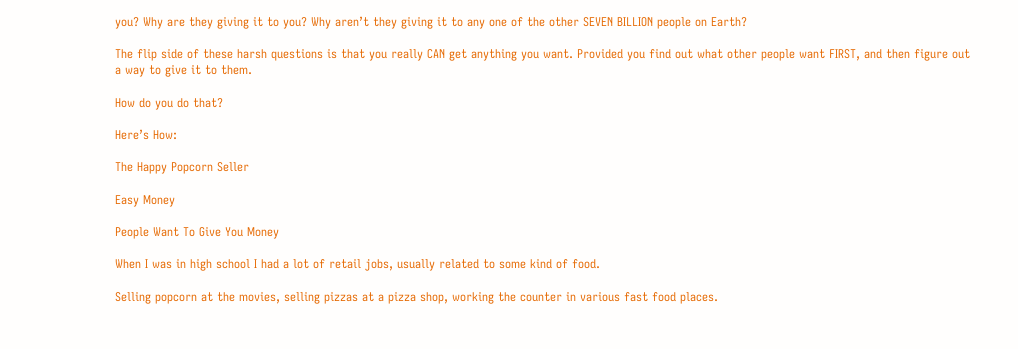you? Why are they giving it to you? Why aren’t they giving it to any one of the other SEVEN BILLION people on Earth?

The flip side of these harsh questions is that you really CAN get anything you want. Provided you find out what other people want FIRST, and then figure out a way to give it to them.

How do you do that?

Here’s How:

The Happy Popcorn Seller

Easy Money

People Want To Give You Money

When I was in high school I had a lot of retail jobs, usually related to some kind of food.

Selling popcorn at the movies, selling pizzas at a pizza shop, working the counter in various fast food places.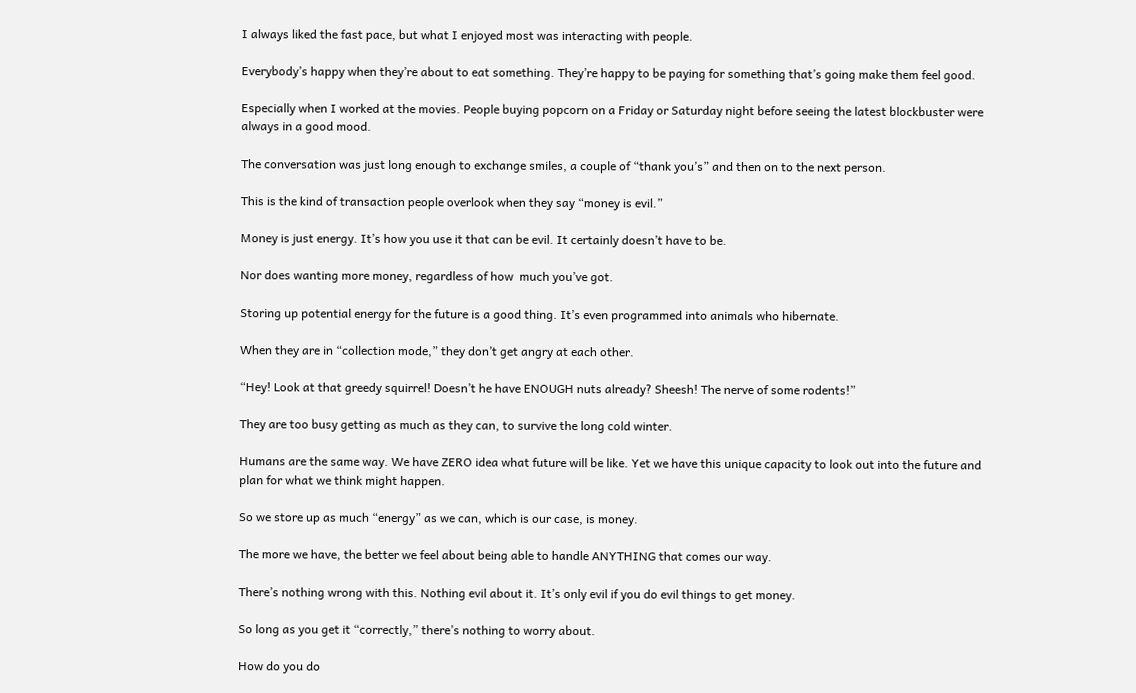I always liked the fast pace, but what I enjoyed most was interacting with people.

Everybody’s happy when they’re about to eat something. They’re happy to be paying for something that’s going make them feel good.

Especially when I worked at the movies. People buying popcorn on a Friday or Saturday night before seeing the latest blockbuster were always in a good mood.

The conversation was just long enough to exchange smiles, a couple of “thank you’s” and then on to the next person.

This is the kind of transaction people overlook when they say “money is evil.”

Money is just energy. It’s how you use it that can be evil. It certainly doesn’t have to be.

Nor does wanting more money, regardless of how  much you’ve got.

Storing up potential energy for the future is a good thing. It’s even programmed into animals who hibernate.

When they are in “collection mode,” they don’t get angry at each other.

“Hey! Look at that greedy squirrel! Doesn’t he have ENOUGH nuts already? Sheesh! The nerve of some rodents!”

They are too busy getting as much as they can, to survive the long cold winter.

Humans are the same way. We have ZERO idea what future will be like. Yet we have this unique capacity to look out into the future and plan for what we think might happen.

So we store up as much “energy” as we can, which is our case, is money.

The more we have, the better we feel about being able to handle ANYTHING that comes our way.

There’s nothing wrong with this. Nothing evil about it. It’s only evil if you do evil things to get money.

So long as you get it “correctly,” there’s nothing to worry about.

How do you do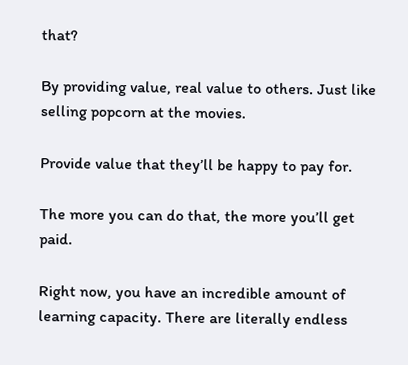that?

By providing value, real value to others. Just like selling popcorn at the movies.

Provide value that they’ll be happy to pay for.

The more you can do that, the more you’ll get paid.

Right now, you have an incredible amount of learning capacity. There are literally endless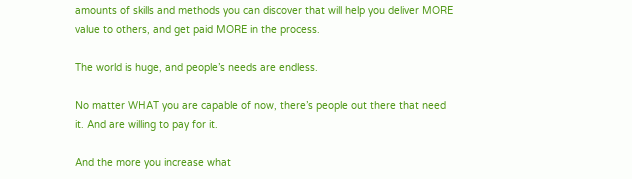amounts of skills and methods you can discover that will help you deliver MORE value to others, and get paid MORE in the process.

The world is huge, and people’s needs are endless.

No matter WHAT you are capable of now, there’s people out there that need it. And are willing to pay for it.

And the more you increase what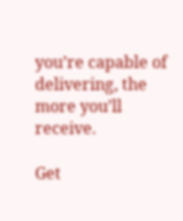you’re capable of delivering, the more you’ll receive.

Get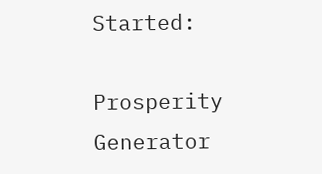Started:

Prosperity Generator